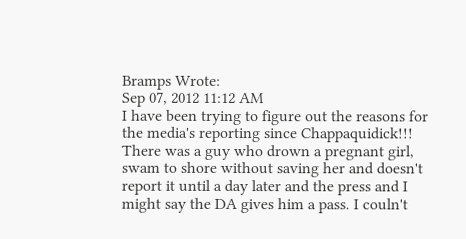Bramps Wrote:
Sep 07, 2012 11:12 AM
I have been trying to figure out the reasons for the media's reporting since Chappaquidick!!! There was a guy who drown a pregnant girl, swam to shore without saving her and doesn't report it until a day later and the press and I might say the DA gives him a pass. I couln't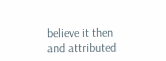believe it then and attributed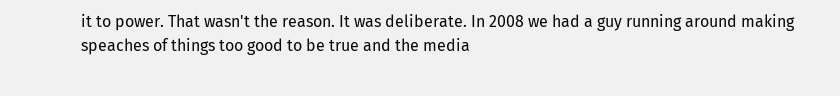it to power. That wasn't the reason. It was deliberate. In 2008 we had a guy running around making speaches of things too good to be true and the media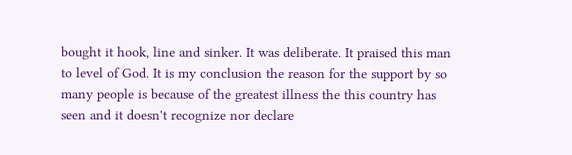bought it hook, line and sinker. It was deliberate. It praised this man to level of God. It is my conclusion the reason for the support by so many people is because of the greatest illness the this country has seen and it doesn't recognize nor declare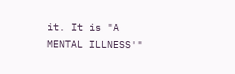it. It is "A MENTAL ILLNESS'"